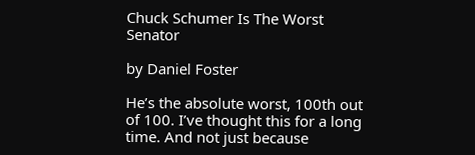Chuck Schumer Is The Worst Senator

by Daniel Foster

He’s the absolute worst, 100th out of 100. I’ve thought this for a long time. And not just because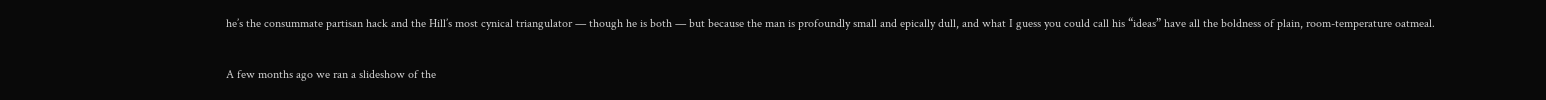he’s the consummate partisan hack and the Hill’s most cynical triangulator — though he is both — but because the man is profoundly small and epically dull, and what I guess you could call his “ideas” have all the boldness of plain, room-temperature oatmeal.

A few months ago we ran a slideshow of the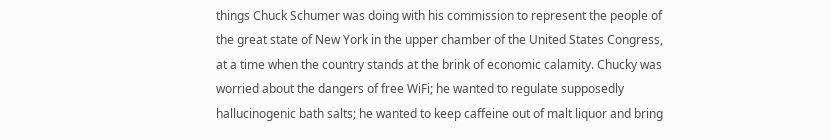things Chuck Schumer was doing with his commission to represent the people of the great state of New York in the upper chamber of the United States Congress, at a time when the country stands at the brink of economic calamity. Chucky was worried about the dangers of free WiFi; he wanted to regulate supposedly hallucinogenic bath salts; he wanted to keep caffeine out of malt liquor and bring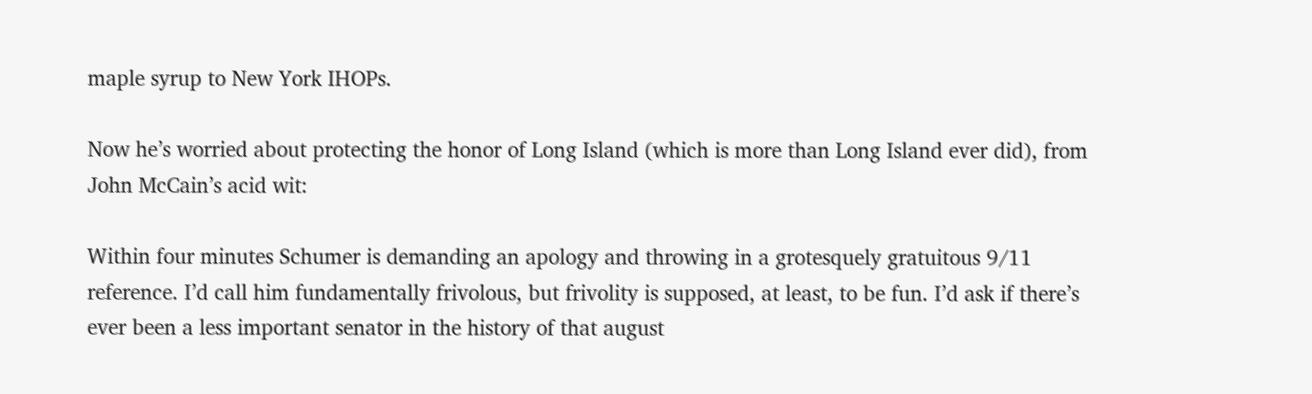maple syrup to New York IHOPs.

Now he’s worried about protecting the honor of Long Island (which is more than Long Island ever did), from John McCain’s acid wit:

Within four minutes Schumer is demanding an apology and throwing in a grotesquely gratuitous 9/11 reference. I’d call him fundamentally frivolous, but frivolity is supposed, at least, to be fun. I’d ask if there’s ever been a less important senator in the history of that august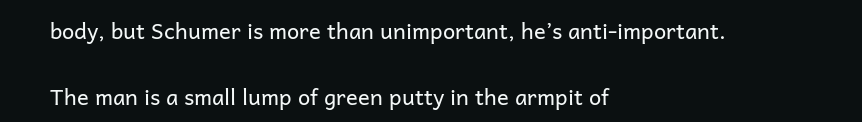body, but Schumer is more than unimportant, he’s anti-important.

The man is a small lump of green putty in the armpit of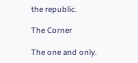the republic.

The Corner

The one and only.